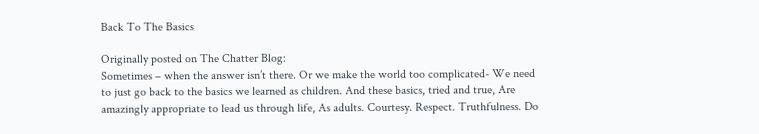Back To The Basics

Originally posted on The Chatter Blog:
Sometimes – when the answer isn’t there. Or we make the world too complicated- We need to just go back to the basics we learned as children. And these basics, tried and true, Are amazingly appropriate to lead us through life, As adults. Courtesy. Respect. Truthfulness. Do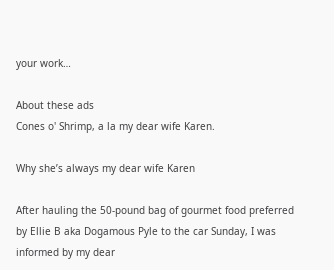your work…

About these ads
Cones o' Shrimp, a la my dear wife Karen.

Why she’s always my dear wife Karen

After hauling the 50-pound bag of gourmet food preferred by Ellie B aka Dogamous Pyle to the car Sunday, I was informed by my dear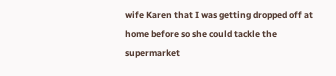wife Karen that I was getting dropped off at home before so she could tackle the supermarket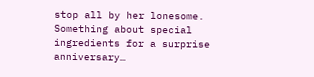stop all by her lonesome. Something about special ingredients for a surprise anniversary…